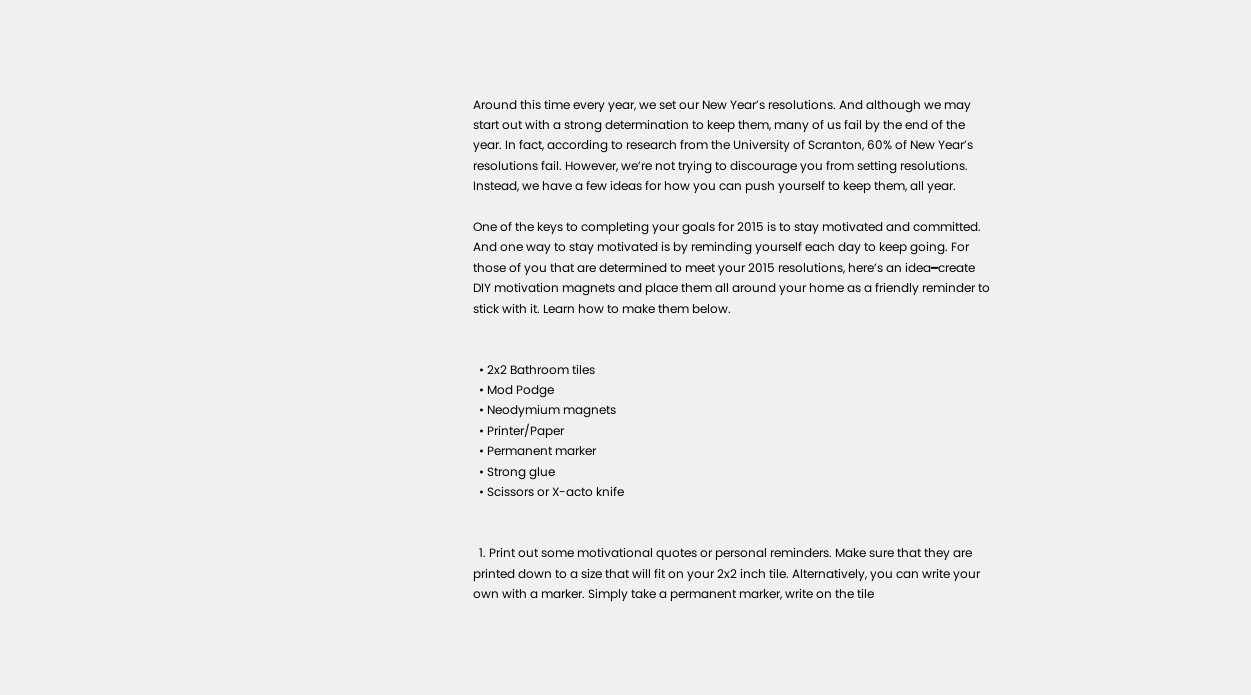Around this time every year, we set our New Year’s resolutions. And although we may start out with a strong determination to keep them, many of us fail by the end of the year. In fact, according to research from the University of Scranton, 60% of New Year’s resolutions fail. However, we’re not trying to discourage you from setting resolutions. Instead, we have a few ideas for how you can push yourself to keep them, all year.

One of the keys to completing your goals for 2015 is to stay motivated and committed. And one way to stay motivated is by reminding yourself each day to keep going. For those of you that are determined to meet your 2015 resolutions, here’s an idea━create DIY motivation magnets and place them all around your home as a friendly reminder to stick with it. Learn how to make them below.


  • 2x2 Bathroom tiles
  • Mod Podge
  • Neodymium magnets
  • Printer/Paper
  • Permanent marker
  • Strong glue
  • Scissors or X-acto knife


  1. Print out some motivational quotes or personal reminders. Make sure that they are printed down to a size that will fit on your 2x2 inch tile. Alternatively, you can write your own with a marker. Simply take a permanent marker, write on the tile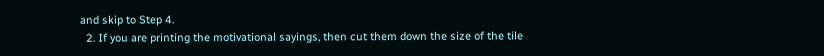and skip to Step 4.
  2. If you are printing the motivational sayings, then cut them down the size of the tile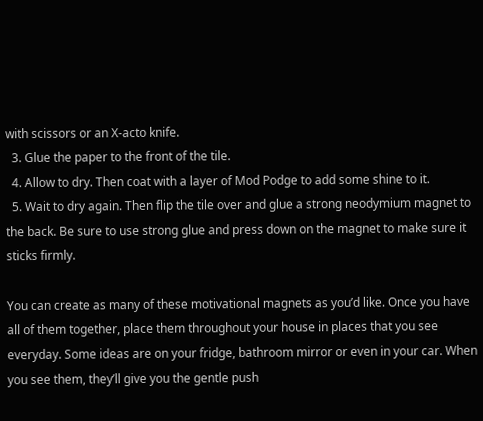with scissors or an X-acto knife.
  3. Glue the paper to the front of the tile.
  4. Allow to dry. Then coat with a layer of Mod Podge to add some shine to it.
  5. Wait to dry again. Then flip the tile over and glue a strong neodymium magnet to the back. Be sure to use strong glue and press down on the magnet to make sure it sticks firmly.

You can create as many of these motivational magnets as you’d like. Once you have all of them together, place them throughout your house in places that you see everyday. Some ideas are on your fridge, bathroom mirror or even in your car. When you see them, they’ll give you the gentle push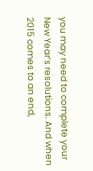you may need to complete your New Year’s resolutions. And when 2015 comes to an end,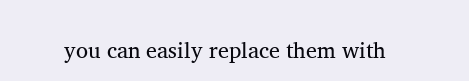you can easily replace them with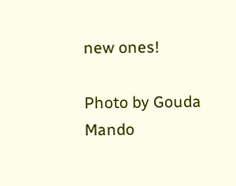new ones!

Photo by Gouda Mando